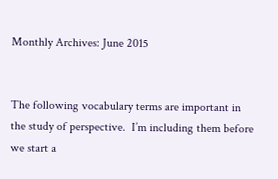Monthly Archives: June 2015


The following vocabulary terms are important in the study of perspective.  I’m including them before we start a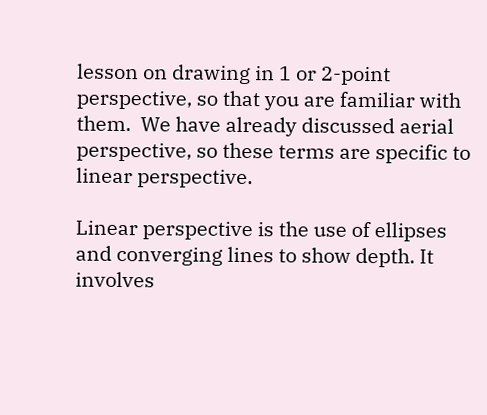lesson on drawing in 1 or 2-point perspective, so that you are familiar with them.  We have already discussed aerial perspective, so these terms are specific to linear perspective.

Linear perspective is the use of ellipses and converging lines to show depth. It involves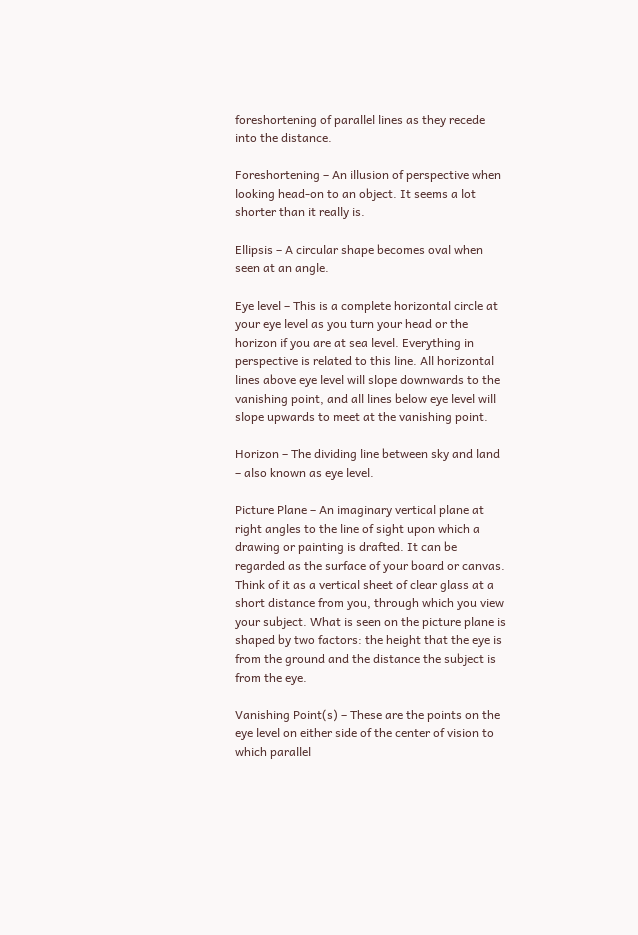foreshortening of parallel lines as they recede into the distance.

Foreshortening – An illusion of perspective when looking head-on to an object. It seems a lot shorter than it really is.

Ellipsis – A circular shape becomes oval when seen at an angle.

Eye level – This is a complete horizontal circle at your eye level as you turn your head or the horizon if you are at sea level. Everything in perspective is related to this line. All horizontal lines above eye level will slope downwards to the vanishing point, and all lines below eye level will slope upwards to meet at the vanishing point.

Horizon – The dividing line between sky and land – also known as eye level.

Picture Plane – An imaginary vertical plane at right angles to the line of sight upon which a drawing or painting is drafted. It can be regarded as the surface of your board or canvas. Think of it as a vertical sheet of clear glass at a short distance from you, through which you view your subject. What is seen on the picture plane is shaped by two factors: the height that the eye is from the ground and the distance the subject is from the eye.

Vanishing Point(s) – These are the points on the eye level on either side of the center of vision to which parallel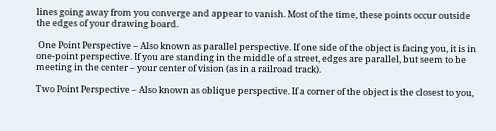lines going away from you converge and appear to vanish. Most of the time, these points occur outside the edges of your drawing board.

 One Point Perspective – Also known as parallel perspective. If one side of the object is facing you, it is in one-point perspective. If you are standing in the middle of a street, edges are parallel, but seem to be meeting in the center – your center of vision (as in a railroad track).

Two Point Perspective – Also known as oblique perspective. If a corner of the object is the closest to you,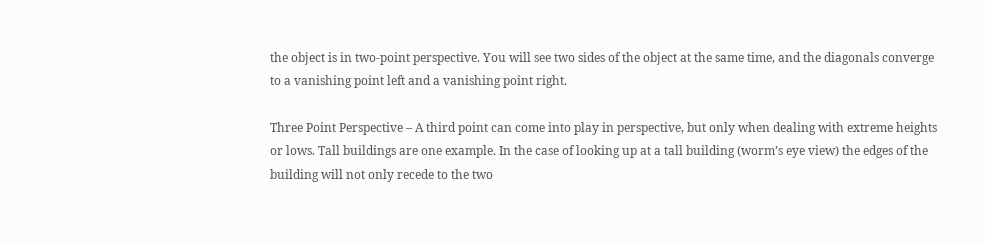the object is in two-point perspective. You will see two sides of the object at the same time, and the diagonals converge to a vanishing point left and a vanishing point right.

Three Point Perspective – A third point can come into play in perspective, but only when dealing with extreme heights or lows. Tall buildings are one example. In the case of looking up at a tall building (worm’s eye view) the edges of the building will not only recede to the two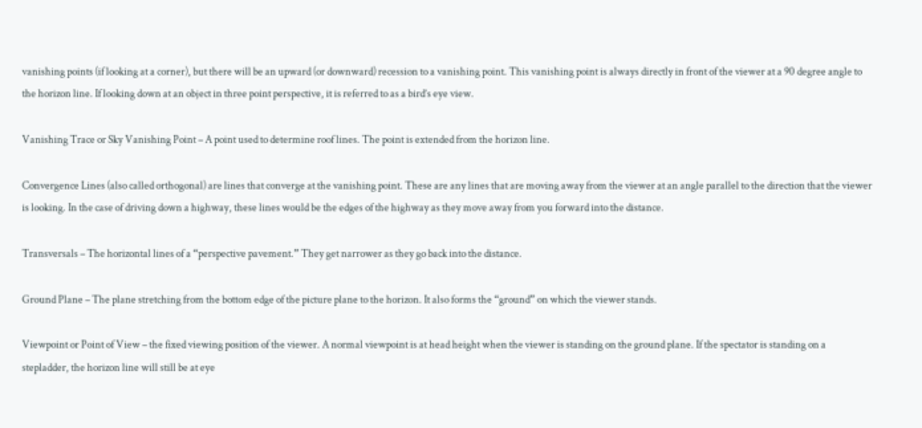vanishing points (if looking at a corner), but there will be an upward (or downward) recession to a vanishing point. This vanishing point is always directly in front of the viewer at a 90 degree angle to the horizon line. If looking down at an object in three point perspective, it is referred to as a bird’s eye view.

Vanishing Trace or Sky Vanishing Point – A point used to determine roof lines. The point is extended from the horizon line.

Convergence Lines (also called orthogonal) are lines that converge at the vanishing point. These are any lines that are moving away from the viewer at an angle parallel to the direction that the viewer is looking. In the case of driving down a highway, these lines would be the edges of the highway as they move away from you forward into the distance.

Transversals – The horizontal lines of a “perspective pavement.” They get narrower as they go back into the distance.

Ground Plane – The plane stretching from the bottom edge of the picture plane to the horizon. It also forms the “ground” on which the viewer stands.

Viewpoint or Point of View – the fixed viewing position of the viewer. A normal viewpoint is at head height when the viewer is standing on the ground plane. If the spectator is standing on a stepladder, the horizon line will still be at eye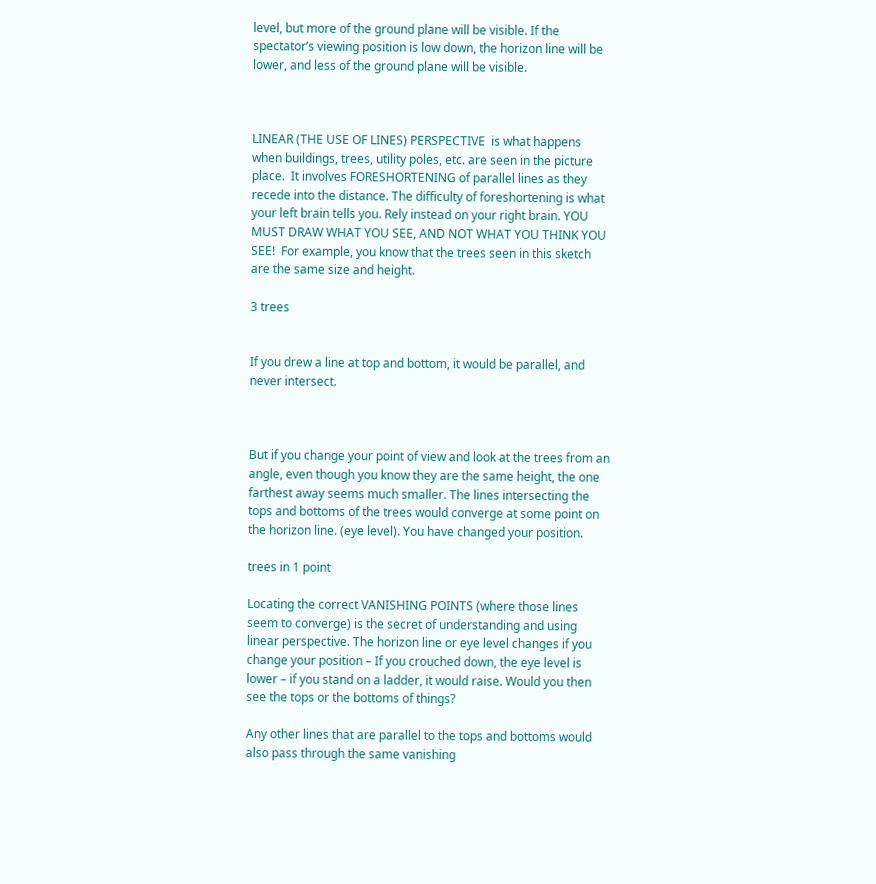level, but more of the ground plane will be visible. If the spectator’s viewing position is low down, the horizon line will be lower, and less of the ground plane will be visible.



LINEAR (THE USE OF LINES) PERSPECTIVE  is what happens when buildings, trees, utility poles, etc. are seen in the picture place.  It involves FORESHORTENING of parallel lines as they recede into the distance. The difficulty of foreshortening is what your left brain tells you. Rely instead on your right brain. YOU MUST DRAW WHAT YOU SEE, AND NOT WHAT YOU THINK YOU SEE!  For example, you know that the trees seen in this sketch are the same size and height.

3 trees


If you drew a line at top and bottom, it would be parallel, and never intersect.



But if you change your point of view and look at the trees from an angle, even though you know they are the same height, the one farthest away seems much smaller. The lines intersecting the tops and bottoms of the trees would converge at some point on the horizon line. (eye level). You have changed your position.

trees in 1 point

Locating the correct VANISHING POINTS (where those lines seem to converge) is the secret of understanding and using linear perspective. The horizon line or eye level changes if you change your position – If you crouched down, the eye level is lower – if you stand on a ladder, it would raise. Would you then see the tops or the bottoms of things?

Any other lines that are parallel to the tops and bottoms would also pass through the same vanishing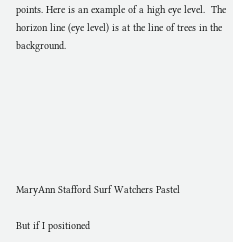points. Here is an example of a high eye level.  The horizon line (eye level) is at the line of trees in the background.







MaryAnn Stafford Surf Watchers Pastel

But if I positioned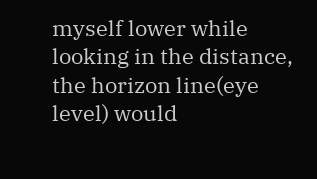myself lower while looking in the distance, the horizon line(eye level) would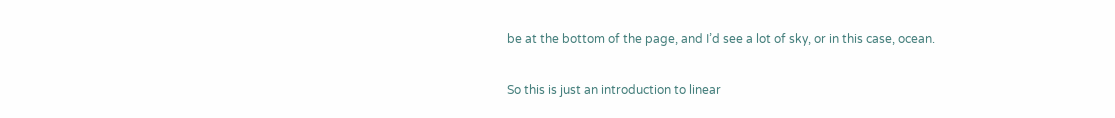be at the bottom of the page, and I’d see a lot of sky, or in this case, ocean.

So this is just an introduction to linear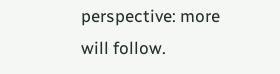perspective: more will follow.